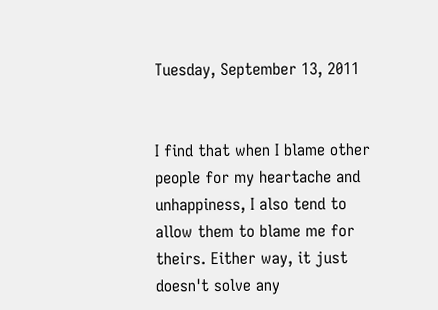Tuesday, September 13, 2011


I find that when I blame other people for my heartache and unhappiness, I also tend to allow them to blame me for theirs. Either way, it just doesn't solve any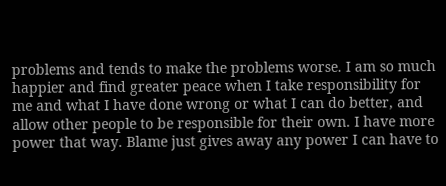problems and tends to make the problems worse. I am so much happier and find greater peace when I take responsibility for me and what I have done wrong or what I can do better, and allow other people to be responsible for their own. I have more power that way. Blame just gives away any power I can have to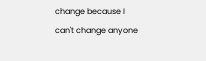change because I can't change anyone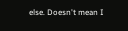else. Doesn't mean I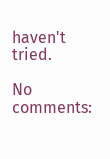haven't tried.

No comments: